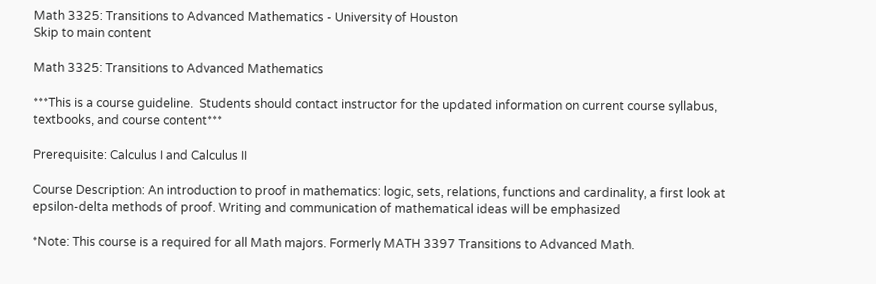Math 3325: Transitions to Advanced Mathematics - University of Houston
Skip to main content

Math 3325: Transitions to Advanced Mathematics

***This is a course guideline.  Students should contact instructor for the updated information on current course syllabus, textbooks, and course content***

Prerequisite: Calculus I and Calculus II

Course Description: An introduction to proof in mathematics: logic, sets, relations, functions and cardinality, a first look at epsilon-delta methods of proof. Writing and communication of mathematical ideas will be emphasized

*Note: This course is a required for all Math majors. Formerly MATH 3397 Transitions to Advanced Math.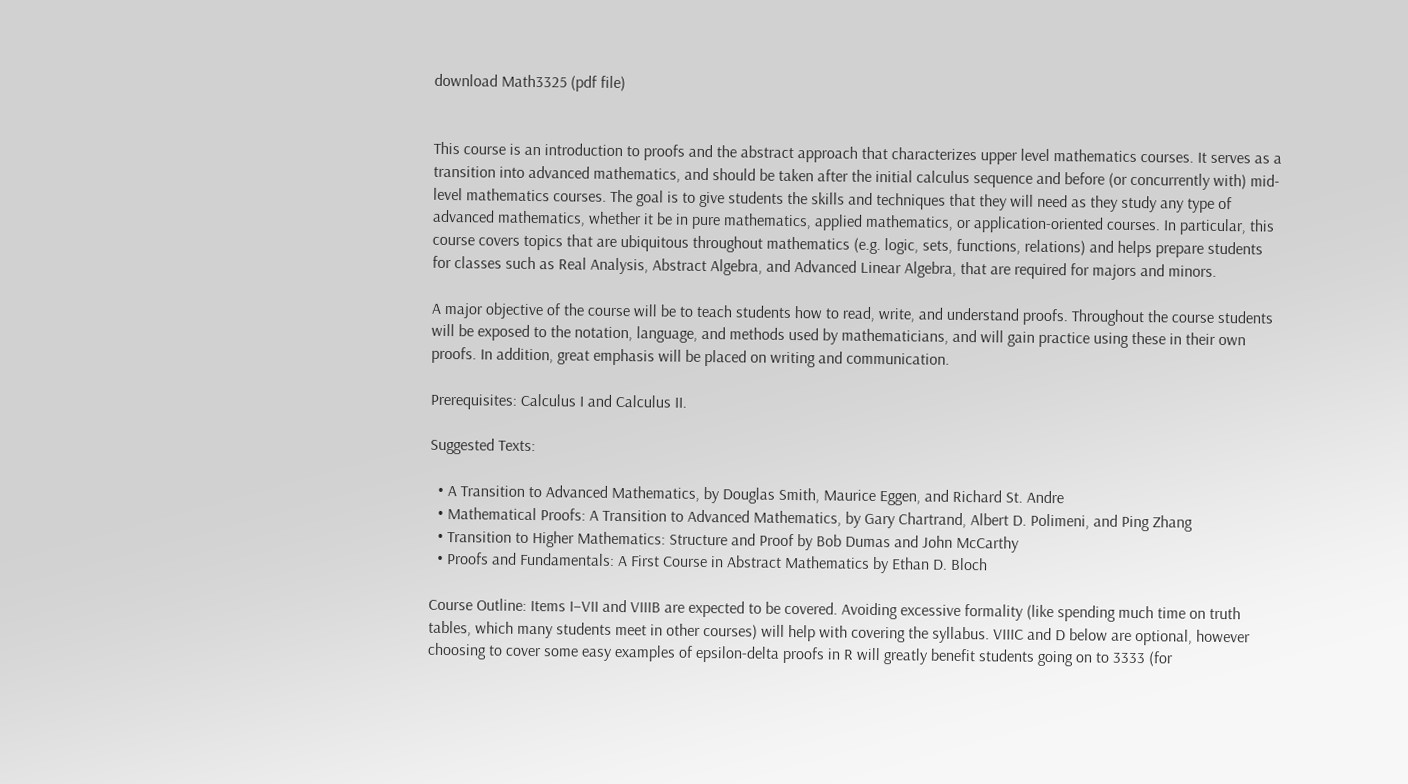download Math3325 (pdf file)


This course is an introduction to proofs and the abstract approach that characterizes upper level mathematics courses. It serves as a transition into advanced mathematics, and should be taken after the initial calculus sequence and before (or concurrently with) mid-level mathematics courses. The goal is to give students the skills and techniques that they will need as they study any type of advanced mathematics, whether it be in pure mathematics, applied mathematics, or application-oriented courses. In particular, this course covers topics that are ubiquitous throughout mathematics (e.g. logic, sets, functions, relations) and helps prepare students for classes such as Real Analysis, Abstract Algebra, and Advanced Linear Algebra, that are required for majors and minors.

A major objective of the course will be to teach students how to read, write, and understand proofs. Throughout the course students will be exposed to the notation, language, and methods used by mathematicians, and will gain practice using these in their own proofs. In addition, great emphasis will be placed on writing and communication.

Prerequisites: Calculus I and Calculus II.

Suggested Texts:

  • A Transition to Advanced Mathematics, by Douglas Smith, Maurice Eggen, and Richard St. Andre
  • Mathematical Proofs: A Transition to Advanced Mathematics, by Gary Chartrand, Albert D. Polimeni, and Ping Zhang
  • Transition to Higher Mathematics: Structure and Proof by Bob Dumas and John McCarthy
  • Proofs and Fundamentals: A First Course in Abstract Mathematics by Ethan D. Bloch

Course Outline: Items I–VII and VIIIB are expected to be covered. Avoiding excessive formality (like spending much time on truth tables, which many students meet in other courses) will help with covering the syllabus. VIIIC and D below are optional, however choosing to cover some easy examples of epsilon-delta proofs in R will greatly benefit students going on to 3333 (for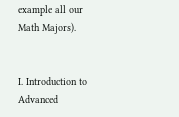example all our Math Majors).


I. Introduction to Advanced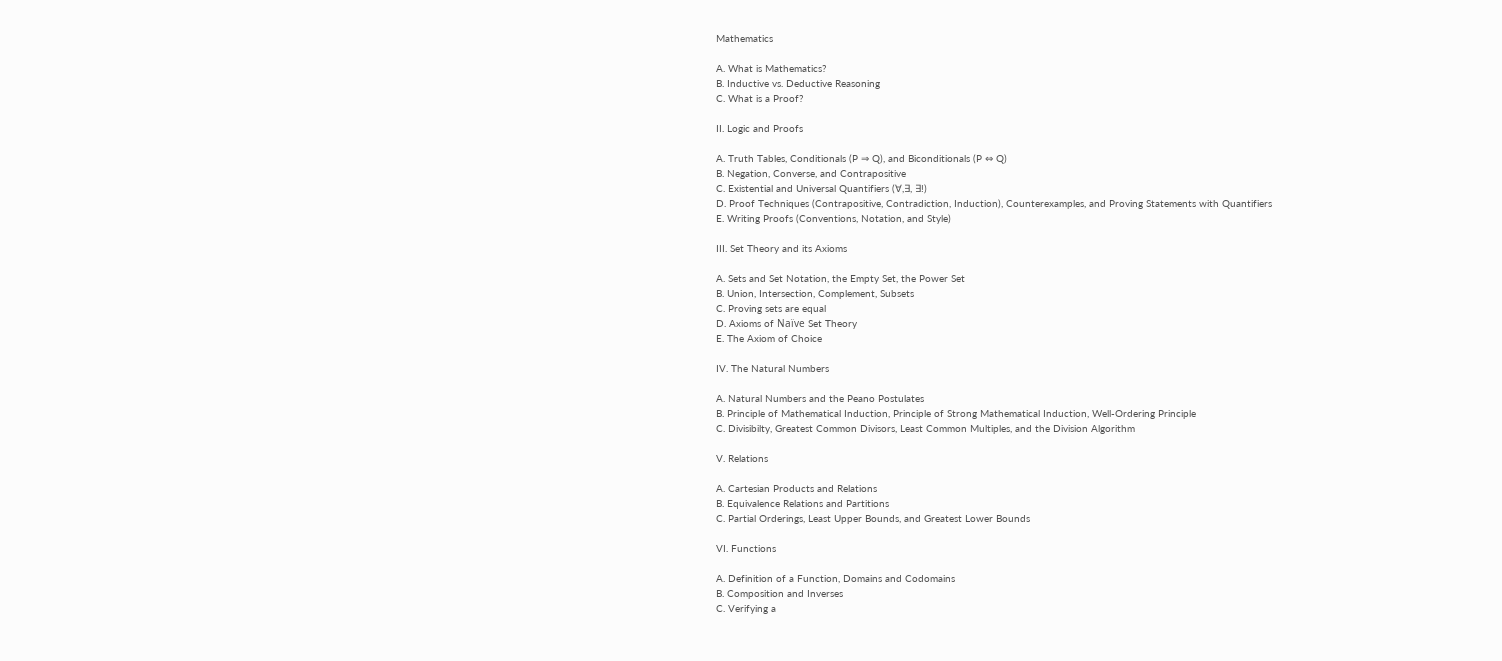Mathematics

A. What is Mathematics?
B. Inductive vs. Deductive Reasoning
C. What is a Proof?

II. Logic and Proofs

A. Truth Tables, Conditionals (P ⇒ Q), and Biconditionals (P ⇔ Q)
B. Negation, Converse, and Contrapositive
C. Existential and Universal Quantifiers (∀,∃, ∃!)
D. Proof Techniques (Contrapositive, Contradiction, Induction), Counterexamples, and Proving Statements with Quantifiers
E. Writing Proofs (Conventions, Notation, and Style)

III. Set Theory and its Axioms

A. Sets and Set Notation, the Empty Set, the Power Set
B. Union, Intersection, Complement, Subsets
C. Proving sets are equal
D. Axioms of Naïve Set Theory
E. The Axiom of Choice

IV. The Natural Numbers

A. Natural Numbers and the Peano Postulates
B. Principle of Mathematical Induction, Principle of Strong Mathematical Induction, Well-Ordering Principle
C. Divisibilty, Greatest Common Divisors, Least Common Multiples, and the Division Algorithm

V. Relations

A. Cartesian Products and Relations
B. Equivalence Relations and Partitions
C. Partial Orderings, Least Upper Bounds, and Greatest Lower Bounds

VI. Functions

A. Definition of a Function, Domains and Codomains
B. Composition and Inverses
C. Verifying a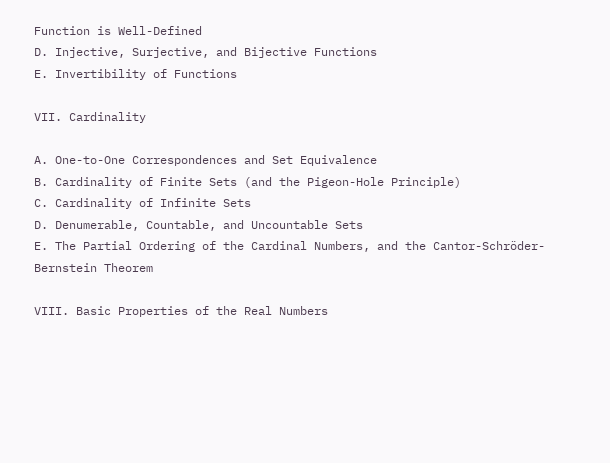Function is Well-Defined
D. Injective, Surjective, and Bijective Functions
E. Invertibility of Functions

VII. Cardinality

A. One-to-One Correspondences and Set Equivalence
B. Cardinality of Finite Sets (and the Pigeon-Hole Principle)
C. Cardinality of Infinite Sets
D. Denumerable, Countable, and Uncountable Sets
E. The Partial Ordering of the Cardinal Numbers, and the Cantor-Schröder-Bernstein Theorem

VIII. Basic Properties of the Real Numbers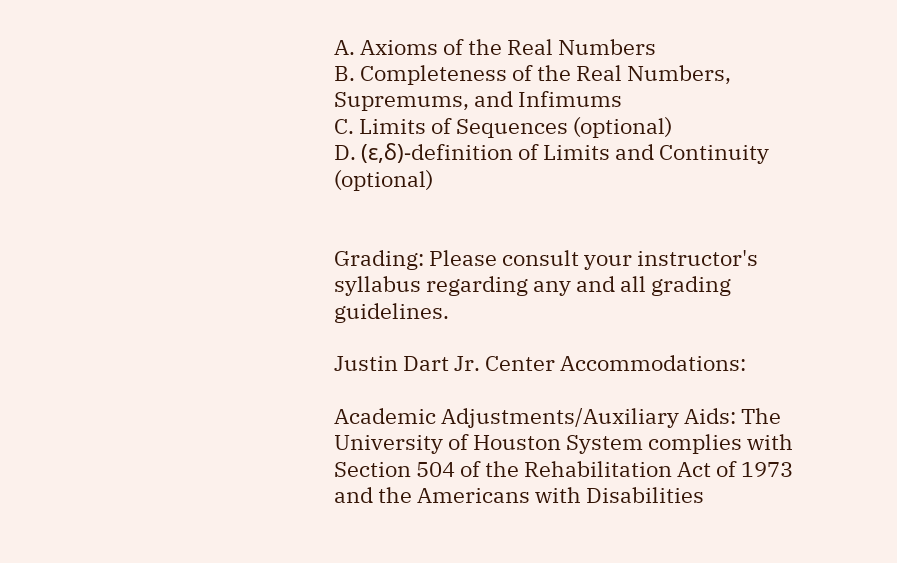A. Axioms of the Real Numbers
B. Completeness of the Real Numbers, Supremums, and Infimums
C. Limits of Sequences (optional)
D. (ε,δ)-definition of Limits and Continuity (optional)


Grading: Please consult your instructor's syllabus regarding any and all grading guidelines.

Justin Dart Jr. Center Accommodations:

Academic Adjustments/Auxiliary Aids: The University of Houston System complies with Section 504 of the Rehabilitation Act of 1973 and the Americans with Disabilities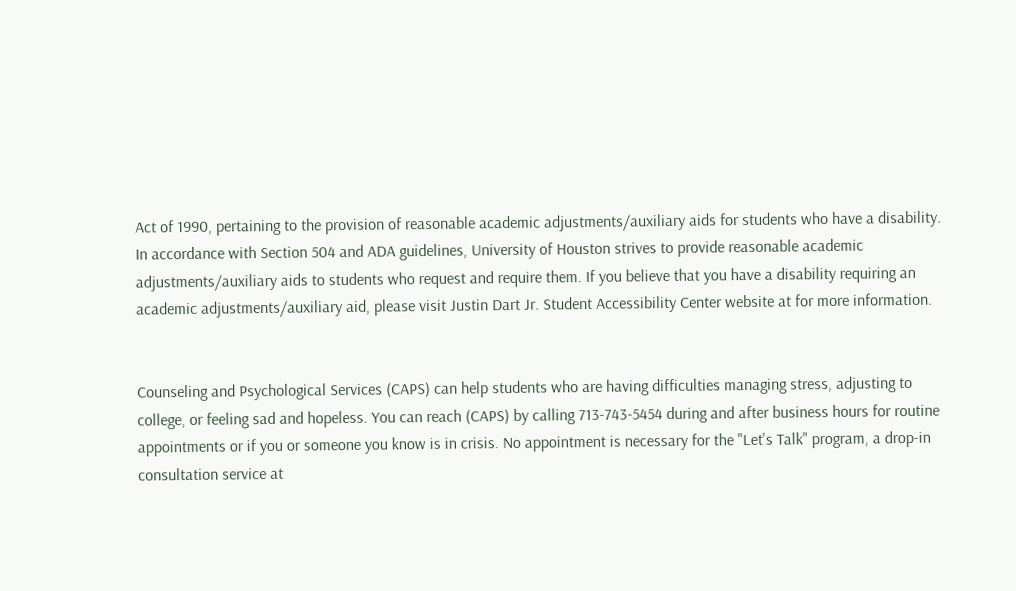Act of 1990, pertaining to the provision of reasonable academic adjustments/auxiliary aids for students who have a disability. In accordance with Section 504 and ADA guidelines, University of Houston strives to provide reasonable academic adjustments/auxiliary aids to students who request and require them. If you believe that you have a disability requiring an academic adjustments/auxiliary aid, please visit Justin Dart Jr. Student Accessibility Center website at for more information.


Counseling and Psychological Services (CAPS) can help students who are having difficulties managing stress, adjusting to college, or feeling sad and hopeless. You can reach (CAPS) by calling 713-743-5454 during and after business hours for routine appointments or if you or someone you know is in crisis. No appointment is necessary for the "Let's Talk" program, a drop-in consultation service at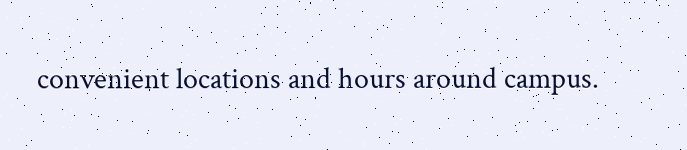convenient locations and hours around campus.